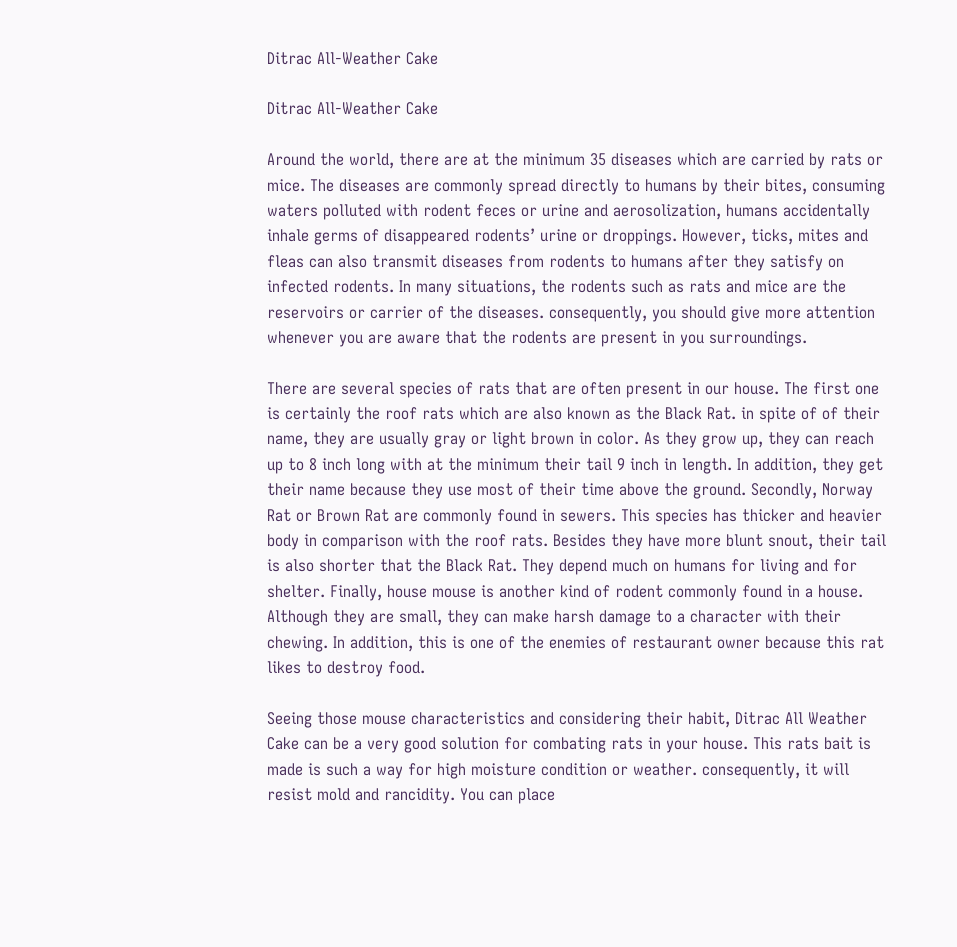Ditrac All-Weather Cake

Ditrac All-Weather Cake

Around the world, there are at the minimum 35 diseases which are carried by rats or mice. The diseases are commonly spread directly to humans by their bites, consuming waters polluted with rodent feces or urine and aerosolization, humans accidentally inhale germs of disappeared rodents’ urine or droppings. However, ticks, mites and fleas can also transmit diseases from rodents to humans after they satisfy on infected rodents. In many situations, the rodents such as rats and mice are the reservoirs or carrier of the diseases. consequently, you should give more attention whenever you are aware that the rodents are present in you surroundings.

There are several species of rats that are often present in our house. The first one is certainly the roof rats which are also known as the Black Rat. in spite of of their name, they are usually gray or light brown in color. As they grow up, they can reach up to 8 inch long with at the minimum their tail 9 inch in length. In addition, they get their name because they use most of their time above the ground. Secondly, Norway Rat or Brown Rat are commonly found in sewers. This species has thicker and heavier body in comparison with the roof rats. Besides they have more blunt snout, their tail is also shorter that the Black Rat. They depend much on humans for living and for shelter. Finally, house mouse is another kind of rodent commonly found in a house. Although they are small, they can make harsh damage to a character with their chewing. In addition, this is one of the enemies of restaurant owner because this rat likes to destroy food.

Seeing those mouse characteristics and considering their habit, Ditrac All Weather Cake can be a very good solution for combating rats in your house. This rats bait is made is such a way for high moisture condition or weather. consequently, it will resist mold and rancidity. You can place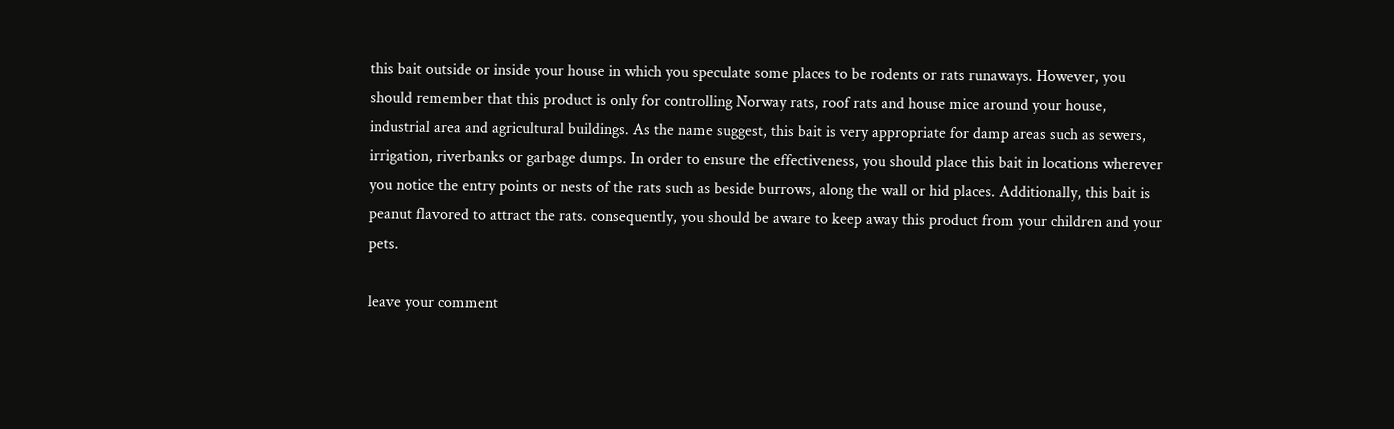this bait outside or inside your house in which you speculate some places to be rodents or rats runaways. However, you should remember that this product is only for controlling Norway rats, roof rats and house mice around your house, industrial area and agricultural buildings. As the name suggest, this bait is very appropriate for damp areas such as sewers, irrigation, riverbanks or garbage dumps. In order to ensure the effectiveness, you should place this bait in locations wherever you notice the entry points or nests of the rats such as beside burrows, along the wall or hid places. Additionally, this bait is peanut flavored to attract the rats. consequently, you should be aware to keep away this product from your children and your pets.

leave your comment